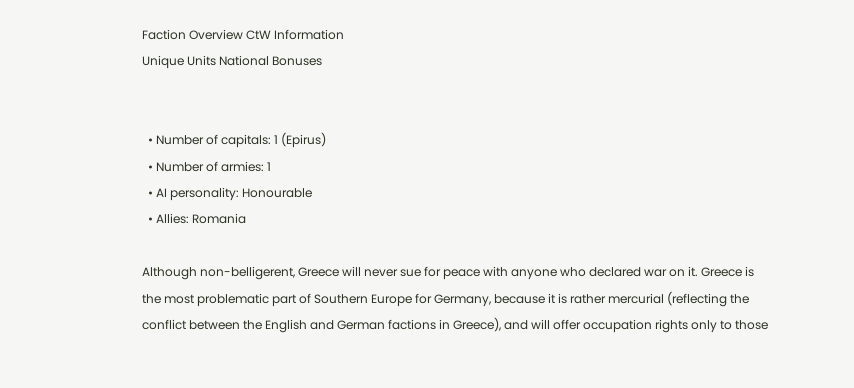Faction Overview CtW Information
Unique Units National Bonuses


  • Number of capitals: 1 (Epirus)
  • Number of armies: 1
  • AI personality: Honourable
  • Allies: Romania

Although non-belligerent, Greece will never sue for peace with anyone who declared war on it. Greece is the most problematic part of Southern Europe for Germany, because it is rather mercurial (reflecting the conflict between the English and German factions in Greece), and will offer occupation rights only to those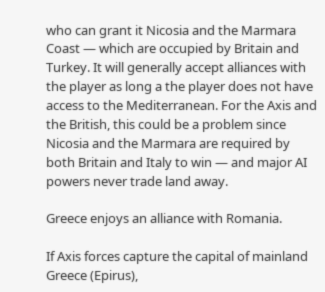who can grant it Nicosia and the Marmara Coast — which are occupied by Britain and Turkey. It will generally accept alliances with the player as long a the player does not have access to the Mediterranean. For the Axis and the British, this could be a problem since Nicosia and the Marmara are required by both Britain and Italy to win — and major AI powers never trade land away.

Greece enjoys an alliance with Romania.

If Axis forces capture the capital of mainland Greece (Epirus),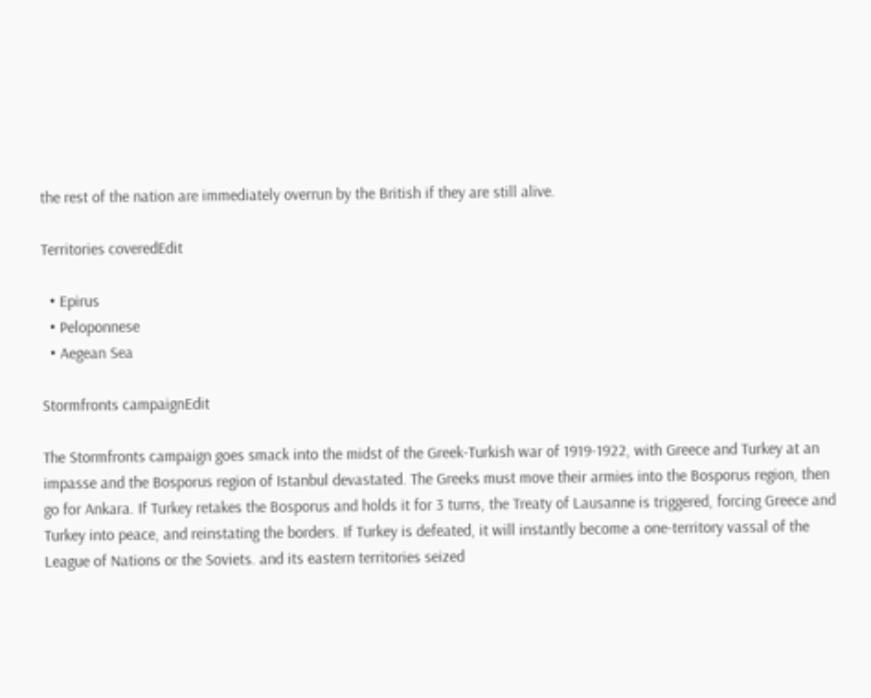the rest of the nation are immediately overrun by the British if they are still alive.

Territories coveredEdit

  • Epirus
  • Peloponnese
  • Aegean Sea

Stormfronts campaignEdit

The Stormfronts campaign goes smack into the midst of the Greek-Turkish war of 1919-1922, with Greece and Turkey at an impasse and the Bosporus region of Istanbul devastated. The Greeks must move their armies into the Bosporus region, then go for Ankara. If Turkey retakes the Bosporus and holds it for 3 turns, the Treaty of Lausanne is triggered, forcing Greece and Turkey into peace, and reinstating the borders. If Turkey is defeated, it will instantly become a one-territory vassal of the League of Nations or the Soviets. and its eastern territories seized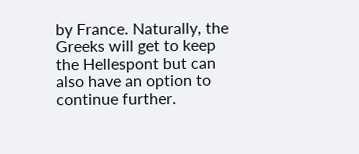by France. Naturally, the Greeks will get to keep the Hellespont but can also have an option to continue further.